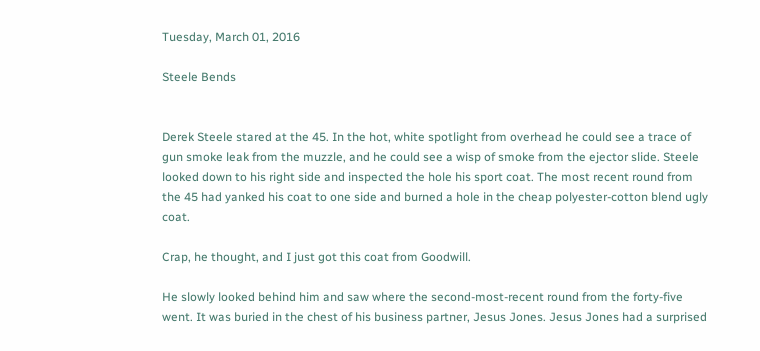Tuesday, March 01, 2016

Steele Bends


Derek Steele stared at the 45. In the hot, white spotlight from overhead he could see a trace of gun smoke leak from the muzzle, and he could see a wisp of smoke from the ejector slide. Steele looked down to his right side and inspected the hole his sport coat. The most recent round from the 45 had yanked his coat to one side and burned a hole in the cheap polyester-cotton blend ugly coat.

Crap, he thought, and I just got this coat from Goodwill.

He slowly looked behind him and saw where the second-most-recent round from the forty-five went. It was buried in the chest of his business partner, Jesus Jones. Jesus Jones had a surprised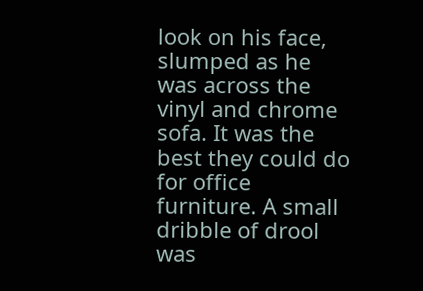look on his face, slumped as he was across the vinyl and chrome sofa. It was the best they could do for office furniture. A small dribble of drool was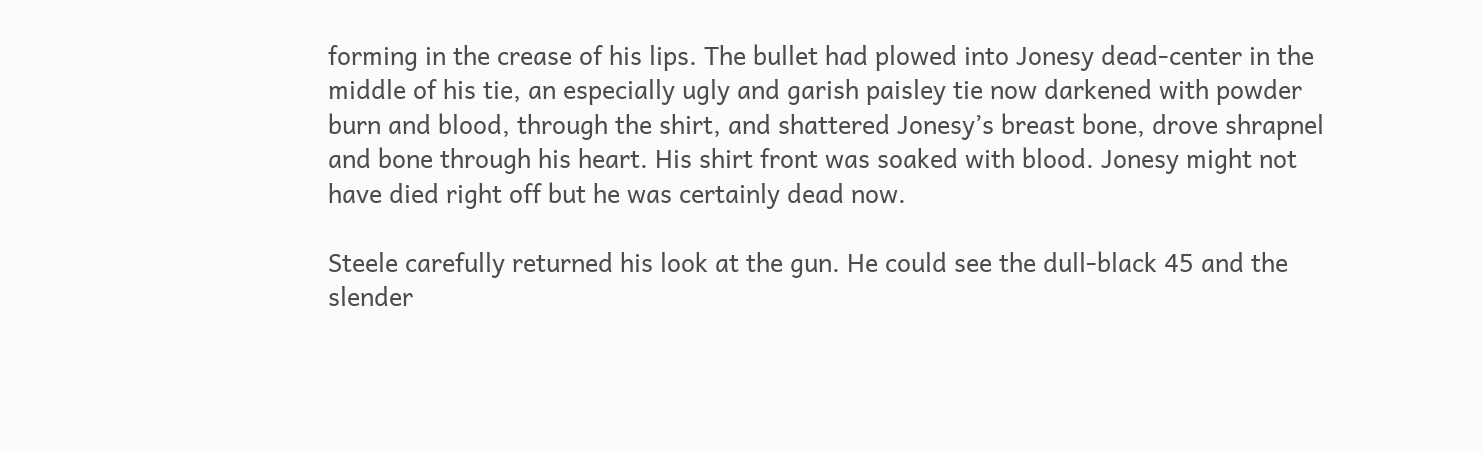forming in the crease of his lips. The bullet had plowed into Jonesy dead-center in the middle of his tie, an especially ugly and garish paisley tie now darkened with powder burn and blood, through the shirt, and shattered Jonesy’s breast bone, drove shrapnel and bone through his heart. His shirt front was soaked with blood. Jonesy might not have died right off but he was certainly dead now.

Steele carefully returned his look at the gun. He could see the dull-black 45 and the slender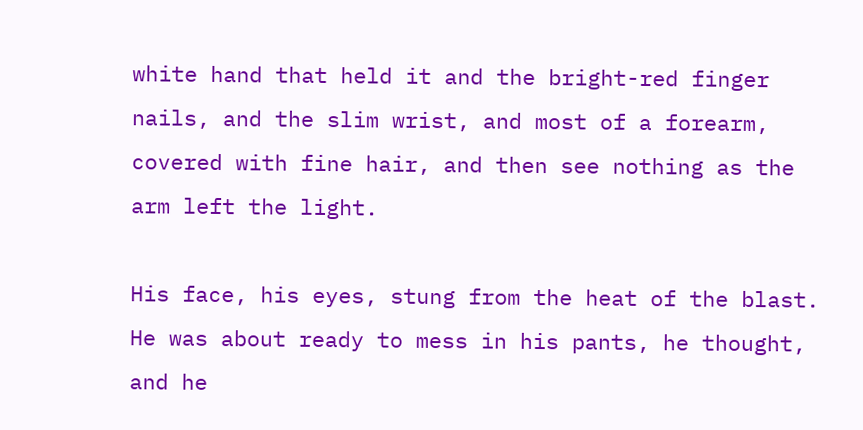white hand that held it and the bright-red finger nails, and the slim wrist, and most of a forearm, covered with fine hair, and then see nothing as the arm left the light.

His face, his eyes, stung from the heat of the blast. He was about ready to mess in his pants, he thought, and he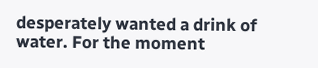desperately wanted a drink of water. For the moment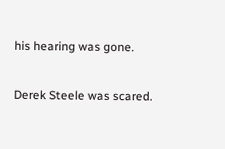his hearing was gone.

Derek Steele was scared.